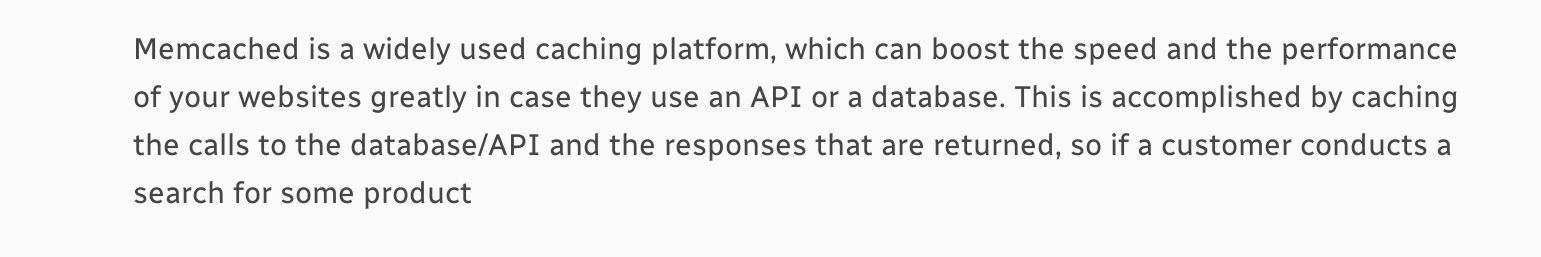Memcached is a widely used caching platform, which can boost the speed and the performance of your websites greatly in case they use an API or a database. This is accomplished by caching the calls to the database/API and the responses that are returned, so if a customer conducts a search for some product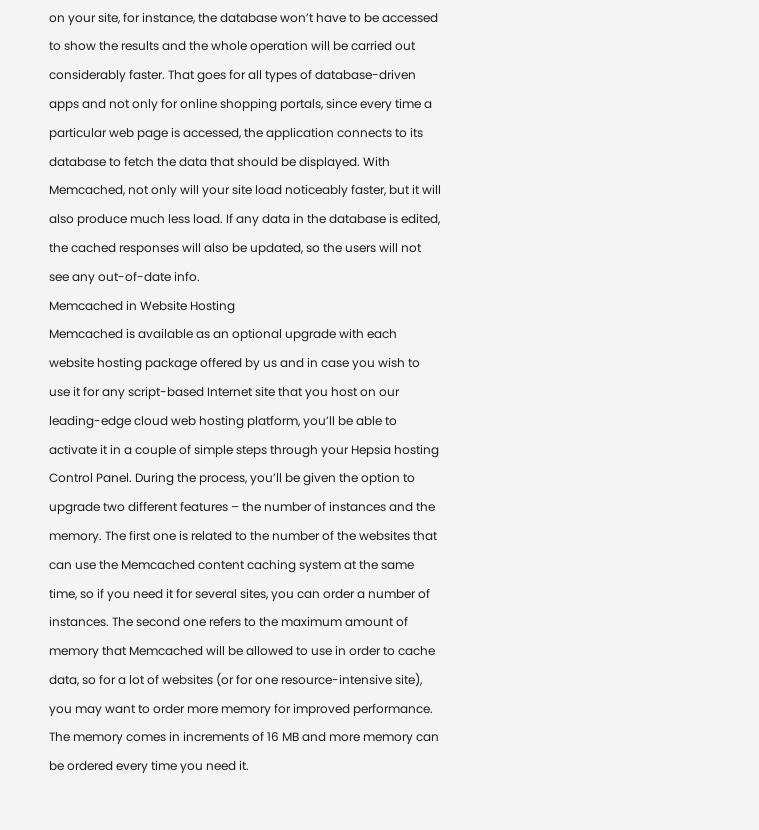on your site, for instance, the database won’t have to be accessed to show the results and the whole operation will be carried out considerably faster. That goes for all types of database-driven apps and not only for online shopping portals, since every time a particular web page is accessed, the application connects to its database to fetch the data that should be displayed. With Memcached, not only will your site load noticeably faster, but it will also produce much less load. If any data in the database is edited, the cached responses will also be updated, so the users will not see any out-of-date info.
Memcached in Website Hosting
Memcached is available as an optional upgrade with each website hosting package offered by us and in case you wish to use it for any script-based Internet site that you host on our leading-edge cloud web hosting platform, you’ll be able to activate it in a couple of simple steps through your Hepsia hosting Control Panel. During the process, you’ll be given the option to upgrade two different features – the number of instances and the memory. The first one is related to the number of the websites that can use the Memcached content caching system at the same time, so if you need it for several sites, you can order a number of instances. The second one refers to the maximum amount of memory that Memcached will be allowed to use in order to cache data, so for a lot of websites (or for one resource-intensive site), you may want to order more memory for improved performance. The memory comes in increments of 16 MB and more memory can be ordered every time you need it.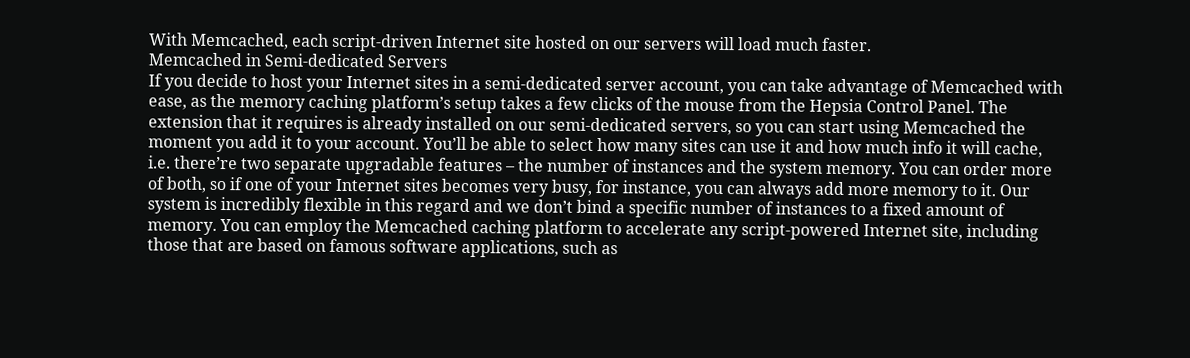With Memcached, each script-driven Internet site hosted on our servers will load much faster.
Memcached in Semi-dedicated Servers
If you decide to host your Internet sites in a semi-dedicated server account, you can take advantage of Memcached with ease, as the memory caching platform’s setup takes a few clicks of the mouse from the Hepsia Control Panel. The extension that it requires is already installed on our semi-dedicated servers, so you can start using Memcached the moment you add it to your account. You’ll be able to select how many sites can use it and how much info it will cache, i.e. there’re two separate upgradable features – the number of instances and the system memory. You can order more of both, so if one of your Internet sites becomes very busy, for instance, you can always add more memory to it. Our system is incredibly flexible in this regard and we don’t bind a specific number of instances to a fixed amount of memory. You can employ the Memcached caching platform to accelerate any script-powered Internet site, including those that are based on famous software applications, such as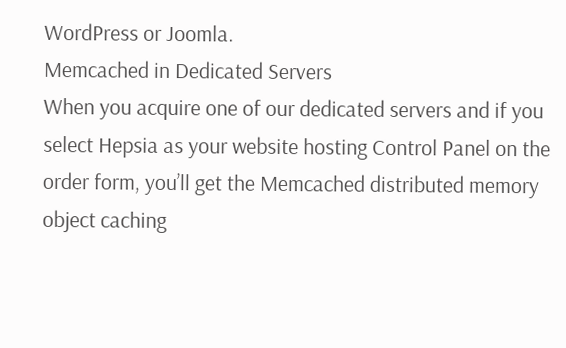WordPress or Joomla.
Memcached in Dedicated Servers
When you acquire one of our dedicated servers and if you select Hepsia as your website hosting Control Panel on the order form, you’ll get the Memcached distributed memory object caching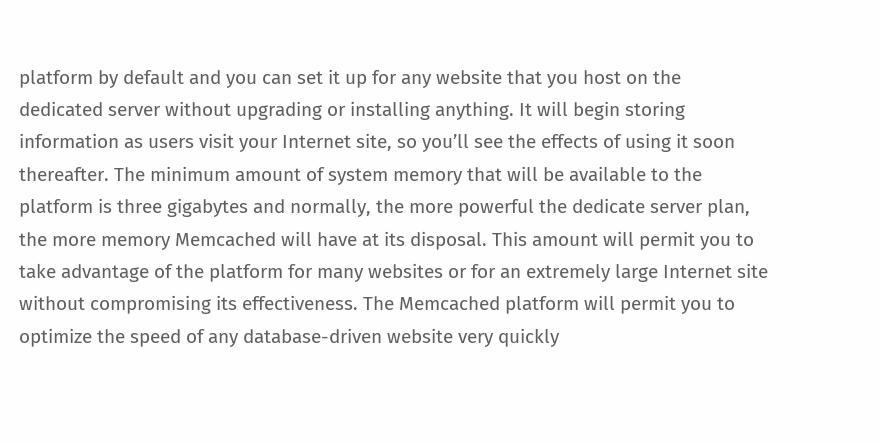platform by default and you can set it up for any website that you host on the dedicated server without upgrading or installing anything. It will begin storing information as users visit your Internet site, so you’ll see the effects of using it soon thereafter. The minimum amount of system memory that will be available to the platform is three gigabytes and normally, the more powerful the dedicate server plan, the more memory Memcached will have at its disposal. This amount will permit you to take advantage of the platform for many websites or for an extremely large Internet site without compromising its effectiveness. The Memcached platform will permit you to optimize the speed of any database-driven website very quickly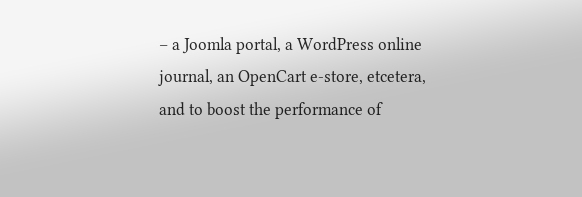– a Joomla portal, a WordPress online journal, an OpenCart e-store, etcetera, and to boost the performance of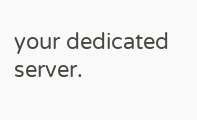your dedicated server.